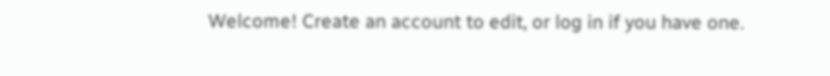Welcome! Create an account to edit, or log in if you have one.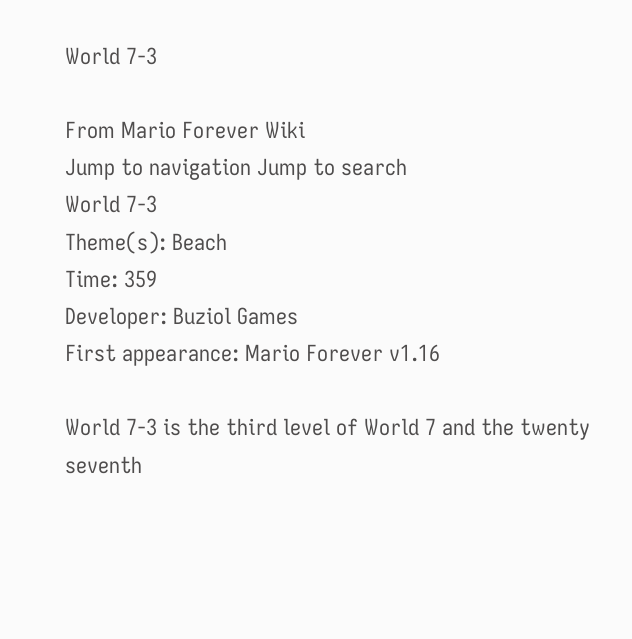World 7-3

From Mario Forever Wiki
Jump to navigation Jump to search
World 7-3
Theme(s): Beach
Time: 359
Developer: Buziol Games
First appearance: Mario Forever v1.16

World 7-3 is the third level of World 7 and the twenty seventh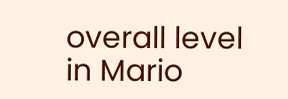overall level in Mario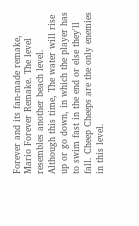Forever and its fan-made remake, Mario Forever Remake. The level resembles another beach level. Although this time, The water will rise up or go down, in which the player has to swim fast in the end or else they'll fall. Cheep Cheeps are the only enemies in this level.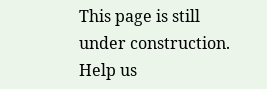This page is still under construction. Help us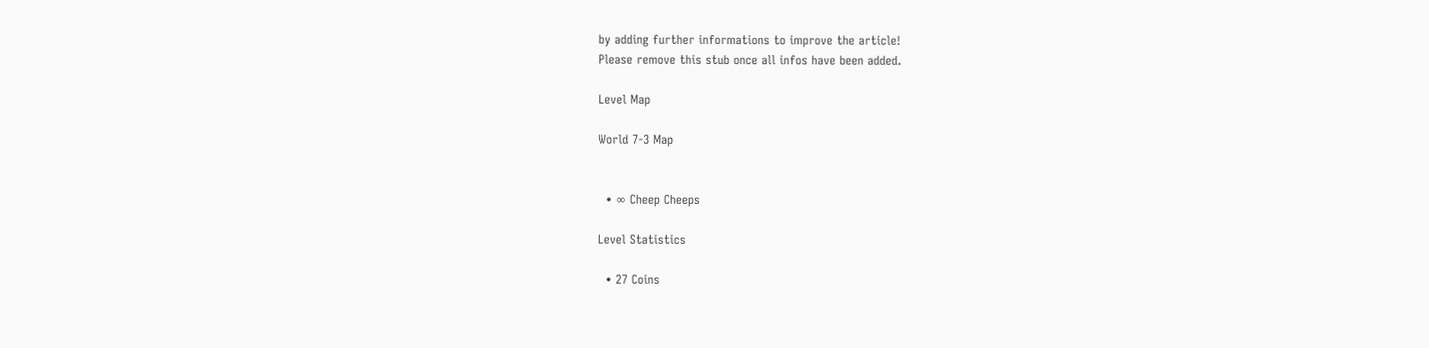by adding further informations to improve the article!
Please remove this stub once all infos have been added.

Level Map

World 7-3 Map


  • ∞ Cheep Cheeps

Level Statistics

  • 27 Coins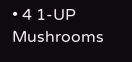• 4 1-UP Mushrooms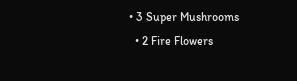• 3 Super Mushrooms
  • 2 Fire Flowers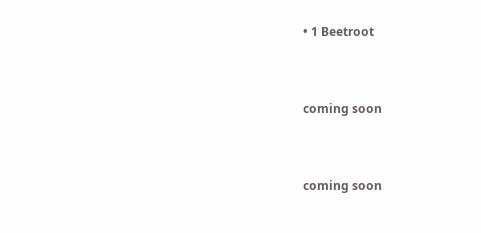• 1 Beetroot


coming soon


coming soon